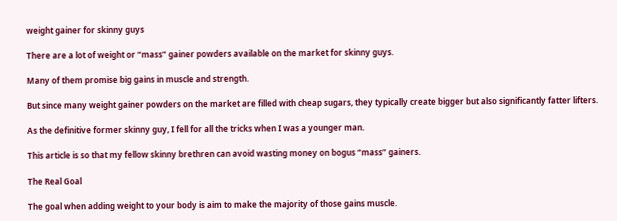weight gainer for skinny guys

There are a lot of weight or “mass” gainer powders available on the market for skinny guys.

Many of them promise big gains in muscle and strength.

But since many weight gainer powders on the market are filled with cheap sugars, they typically create bigger but also significantly fatter lifters.

As the definitive former skinny guy, I fell for all the tricks when I was a younger man.

This article is so that my fellow skinny brethren can avoid wasting money on bogus “mass” gainers.

The Real Goal

The goal when adding weight to your body is aim to make the majority of those gains muscle.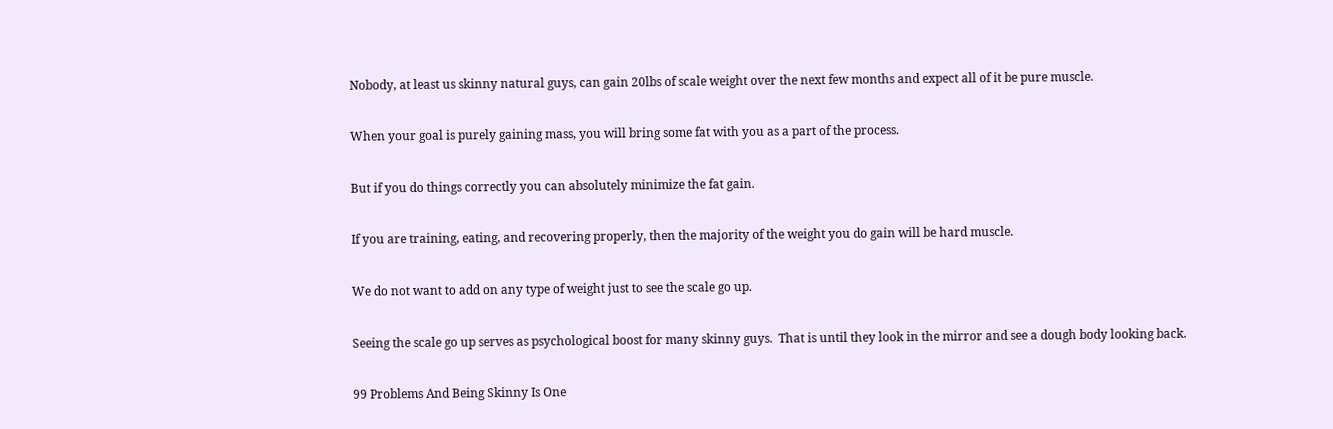Nobody, at least us skinny natural guys, can gain 20lbs of scale weight over the next few months and expect all of it be pure muscle.

When your goal is purely gaining mass, you will bring some fat with you as a part of the process.

But if you do things correctly you can absolutely minimize the fat gain.

If you are training, eating, and recovering properly, then the majority of the weight you do gain will be hard muscle.

We do not want to add on any type of weight just to see the scale go up.

Seeing the scale go up serves as psychological boost for many skinny guys.  That is until they look in the mirror and see a dough body looking back.

99 Problems And Being Skinny Is One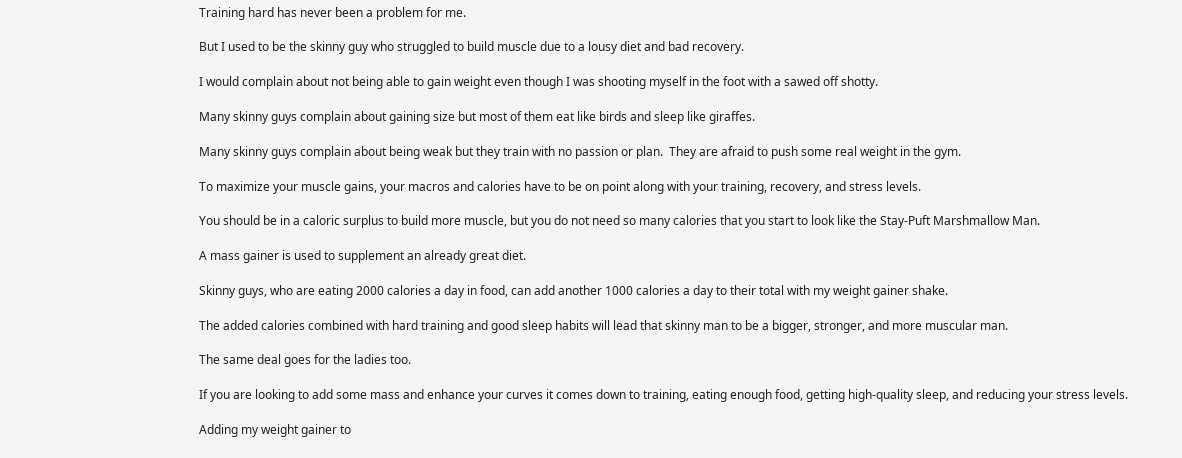Training hard has never been a problem for me.

But I used to be the skinny guy who struggled to build muscle due to a lousy diet and bad recovery.

I would complain about not being able to gain weight even though I was shooting myself in the foot with a sawed off shotty.

Many skinny guys complain about gaining size but most of them eat like birds and sleep like giraffes.

Many skinny guys complain about being weak but they train with no passion or plan.  They are afraid to push some real weight in the gym.

To maximize your muscle gains, your macros and calories have to be on point along with your training, recovery, and stress levels.

You should be in a caloric surplus to build more muscle, but you do not need so many calories that you start to look like the Stay-Puft Marshmallow Man.

A mass gainer is used to supplement an already great diet.

Skinny guys, who are eating 2000 calories a day in food, can add another 1000 calories a day to their total with my weight gainer shake.

The added calories combined with hard training and good sleep habits will lead that skinny man to be a bigger, stronger, and more muscular man.

The same deal goes for the ladies too.

If you are looking to add some mass and enhance your curves it comes down to training, eating enough food, getting high-quality sleep, and reducing your stress levels.

Adding my weight gainer to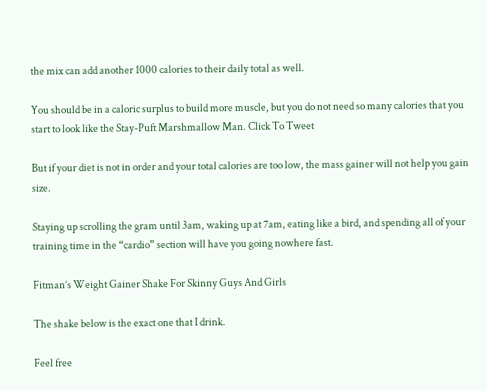the mix can add another 1000 calories to their daily total as well.

You should be in a caloric surplus to build more muscle, but you do not need so many calories that you start to look like the Stay-Puft Marshmallow Man. Click To Tweet

But if your diet is not in order and your total calories are too low, the mass gainer will not help you gain size.

Staying up scrolling the gram until 3am, waking up at 7am, eating like a bird, and spending all of your training time in the “cardio” section will have you going nowhere fast.

Fitman’s Weight Gainer Shake For Skinny Guys And Girls

The shake below is the exact one that I drink.

Feel free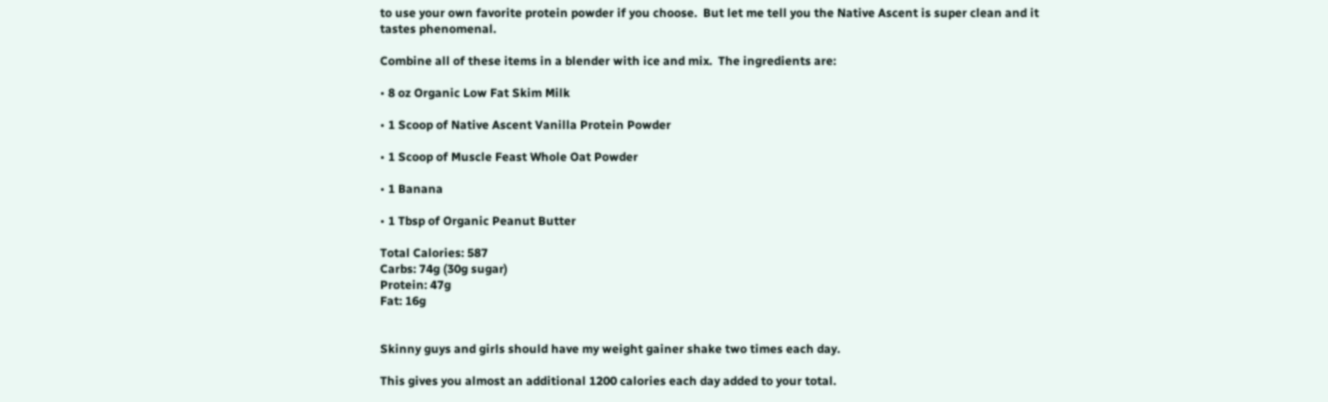to use your own favorite protein powder if you choose.  But let me tell you the Native Ascent is super clean and it tastes phenomenal.

Combine all of these items in a blender with ice and mix.  The ingredients are:

• 8 oz Organic Low Fat Skim Milk

• 1 Scoop of Native Ascent Vanilla Protein Powder

• 1 Scoop of Muscle Feast Whole Oat Powder

• 1 Banana

• 1 Tbsp of Organic Peanut Butter

Total Calories: 587
Carbs: 74g (30g sugar)
Protein: 47g
Fat: 16g


Skinny guys and girls should have my weight gainer shake two times each day.

This gives you almost an additional 1200 calories each day added to your total.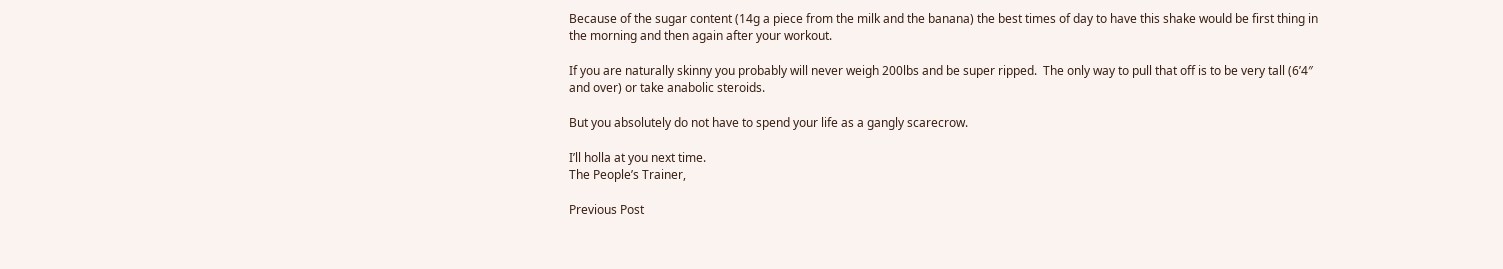Because of the sugar content (14g a piece from the milk and the banana) the best times of day to have this shake would be first thing in the morning and then again after your workout.

If you are naturally skinny you probably will never weigh 200lbs and be super ripped.  The only way to pull that off is to be very tall (6’4″ and over) or take anabolic steroids.

But you absolutely do not have to spend your life as a gangly scarecrow.

I’ll holla at you next time.
The People’s Trainer,

Previous Post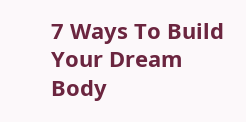7 Ways To Build Your Dream Body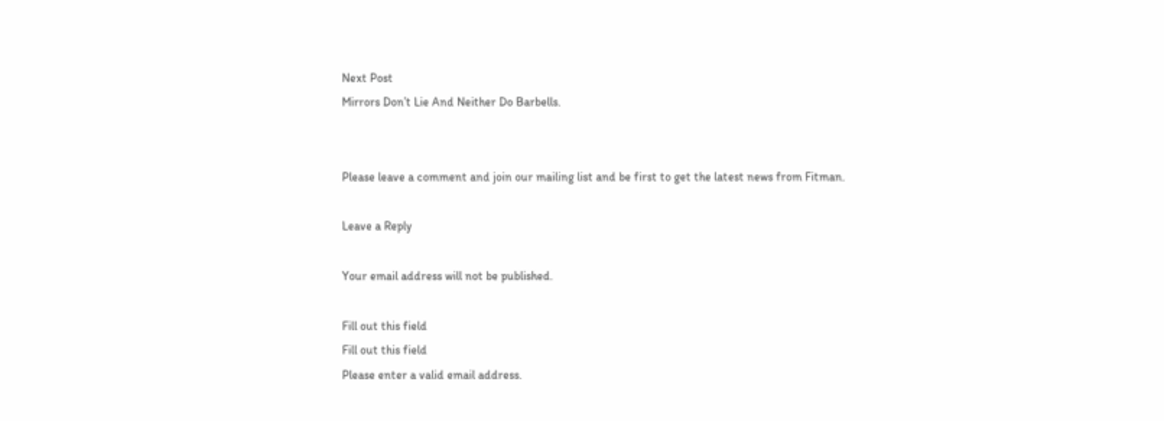Next Post
Mirrors Don’t Lie And Neither Do Barbells.


Please leave a comment and join our mailing list and be first to get the latest news from Fitman.

Leave a Reply

Your email address will not be published.

Fill out this field
Fill out this field
Please enter a valid email address.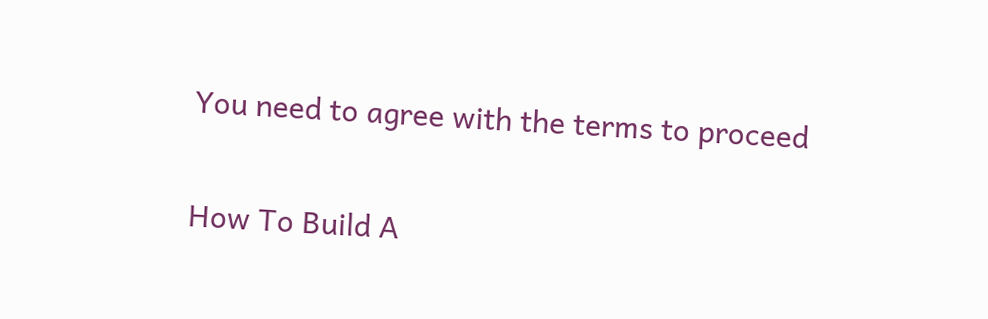You need to agree with the terms to proceed

How To Build A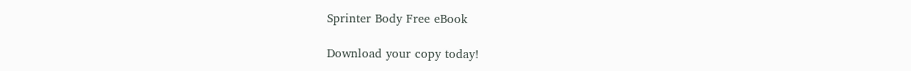Sprinter Body Free eBook

Download your copy today!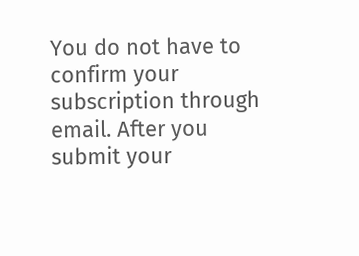You do not have to confirm your subscription through email. After you submit your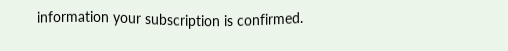information your subscription is confirmed.